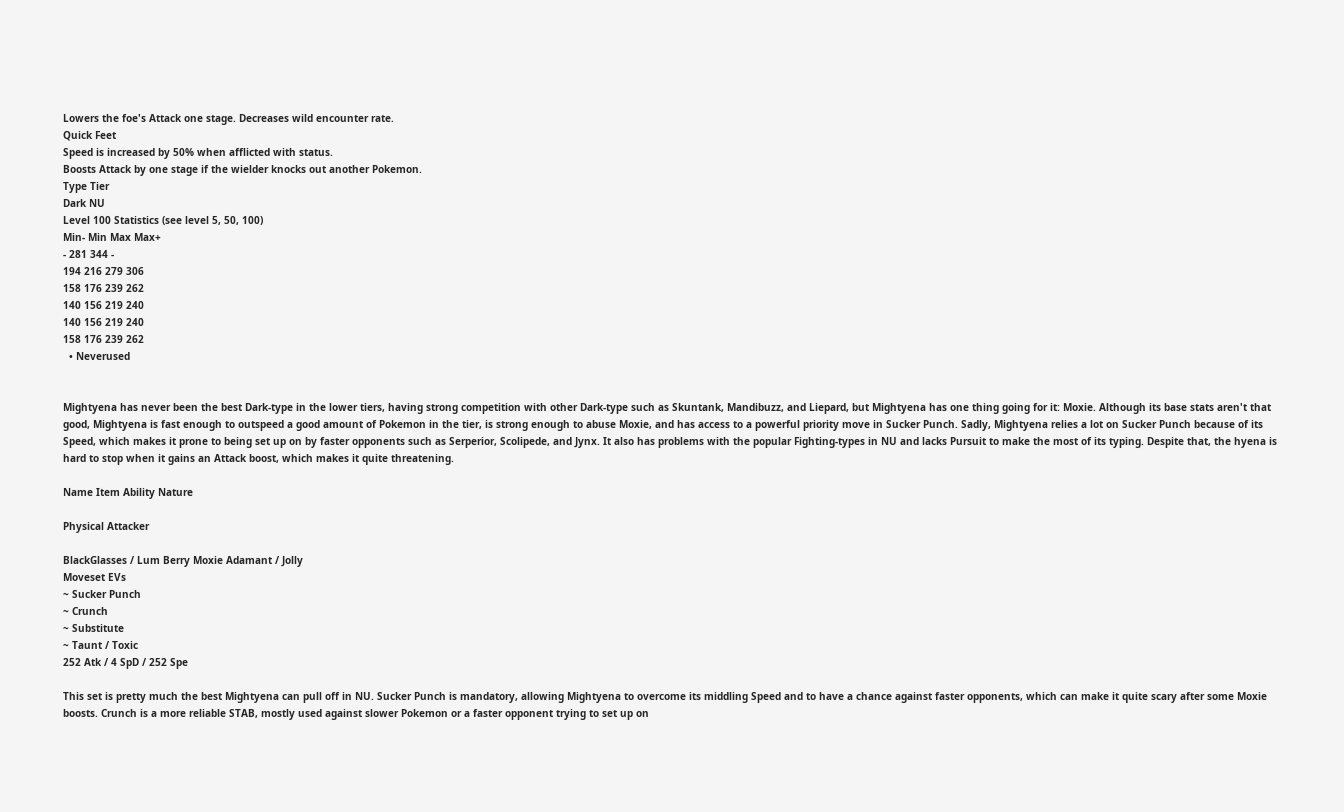Lowers the foe's Attack one stage. Decreases wild encounter rate.
Quick Feet
Speed is increased by 50% when afflicted with status.
Boosts Attack by one stage if the wielder knocks out another Pokemon.
Type Tier
Dark NU
Level 100 Statistics (see level 5, 50, 100)
Min- Min Max Max+
- 281 344 -
194 216 279 306
158 176 239 262
140 156 219 240
140 156 219 240
158 176 239 262
  • Neverused


Mightyena has never been the best Dark-type in the lower tiers, having strong competition with other Dark-type such as Skuntank, Mandibuzz, and Liepard, but Mightyena has one thing going for it: Moxie. Although its base stats aren't that good, Mightyena is fast enough to outspeed a good amount of Pokemon in the tier, is strong enough to abuse Moxie, and has access to a powerful priority move in Sucker Punch. Sadly, Mightyena relies a lot on Sucker Punch because of its Speed, which makes it prone to being set up on by faster opponents such as Serperior, Scolipede, and Jynx. It also has problems with the popular Fighting-types in NU and lacks Pursuit to make the most of its typing. Despite that, the hyena is hard to stop when it gains an Attack boost, which makes it quite threatening.

Name Item Ability Nature

Physical Attacker

BlackGlasses / Lum Berry Moxie Adamant / Jolly
Moveset EVs
~ Sucker Punch
~ Crunch
~ Substitute
~ Taunt / Toxic
252 Atk / 4 SpD / 252 Spe

This set is pretty much the best Mightyena can pull off in NU. Sucker Punch is mandatory, allowing Mightyena to overcome its middling Speed and to have a chance against faster opponents, which can make it quite scary after some Moxie boosts. Crunch is a more reliable STAB, mostly used against slower Pokemon or a faster opponent trying to set up on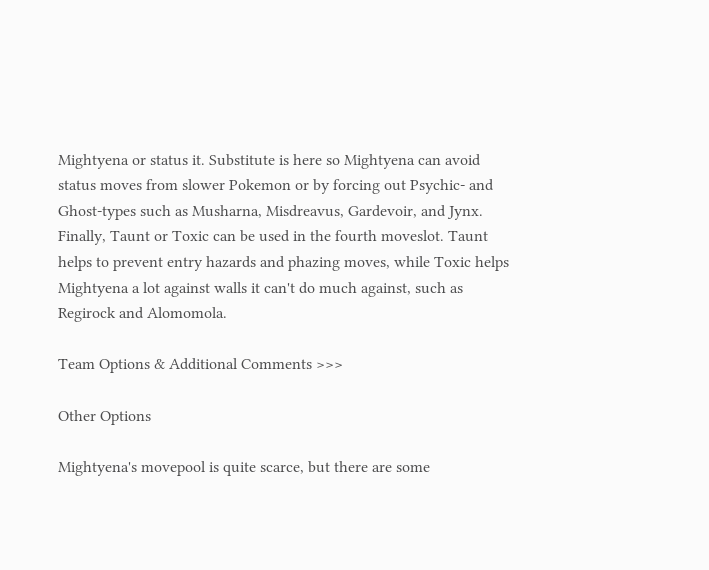Mightyena or status it. Substitute is here so Mightyena can avoid status moves from slower Pokemon or by forcing out Psychic- and Ghost-types such as Musharna, Misdreavus, Gardevoir, and Jynx. Finally, Taunt or Toxic can be used in the fourth moveslot. Taunt helps to prevent entry hazards and phazing moves, while Toxic helps Mightyena a lot against walls it can't do much against, such as Regirock and Alomomola.

Team Options & Additional Comments >>>

Other Options

Mightyena's movepool is quite scarce, but there are some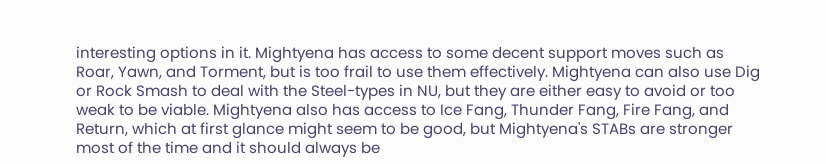interesting options in it. Mightyena has access to some decent support moves such as Roar, Yawn, and Torment, but is too frail to use them effectively. Mightyena can also use Dig or Rock Smash to deal with the Steel-types in NU, but they are either easy to avoid or too weak to be viable. Mightyena also has access to Ice Fang, Thunder Fang, Fire Fang, and Return, which at first glance might seem to be good, but Mightyena's STABs are stronger most of the time and it should always be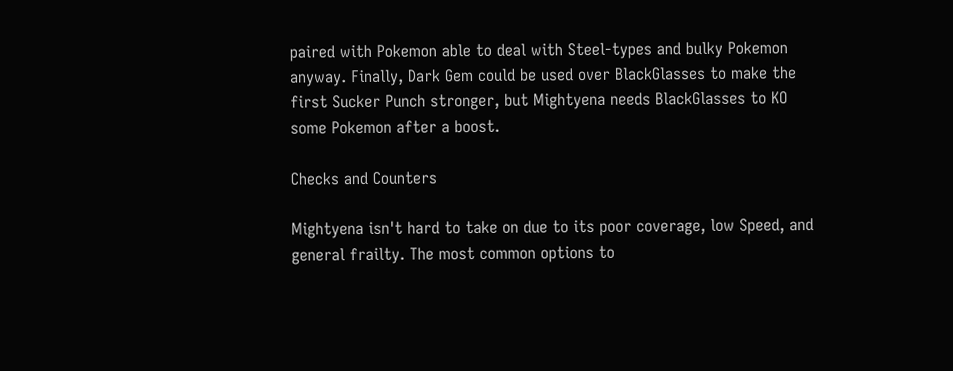paired with Pokemon able to deal with Steel-types and bulky Pokemon anyway. Finally, Dark Gem could be used over BlackGlasses to make the first Sucker Punch stronger, but Mightyena needs BlackGlasses to KO some Pokemon after a boost.

Checks and Counters

Mightyena isn't hard to take on due to its poor coverage, low Speed, and general frailty. The most common options to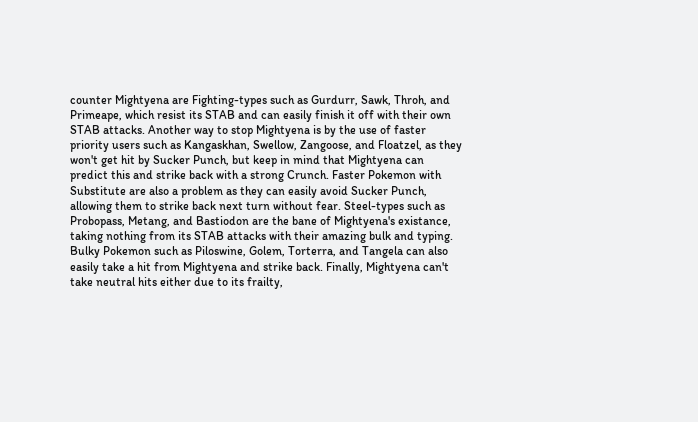counter Mightyena are Fighting-types such as Gurdurr, Sawk, Throh, and Primeape, which resist its STAB and can easily finish it off with their own STAB attacks. Another way to stop Mightyena is by the use of faster priority users such as Kangaskhan, Swellow, Zangoose, and Floatzel, as they won't get hit by Sucker Punch, but keep in mind that Mightyena can predict this and strike back with a strong Crunch. Faster Pokemon with Substitute are also a problem as they can easily avoid Sucker Punch, allowing them to strike back next turn without fear. Steel-types such as Probopass, Metang, and Bastiodon are the bane of Mightyena's existance, taking nothing from its STAB attacks with their amazing bulk and typing. Bulky Pokemon such as Piloswine, Golem, Torterra, and Tangela can also easily take a hit from Mightyena and strike back. Finally, Mightyena can't take neutral hits either due to its frailty,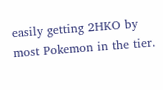easily getting 2HKO by most Pokemon in the tier.